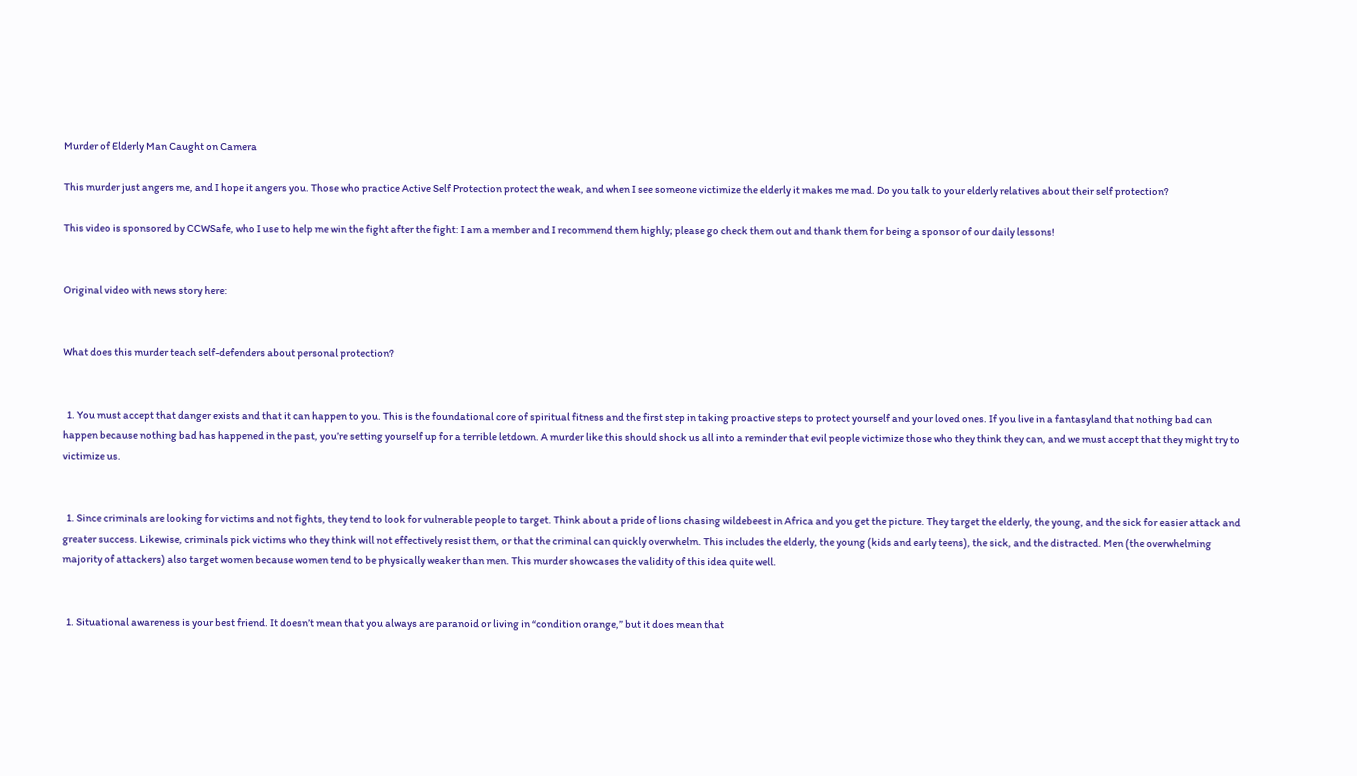Murder of Elderly Man Caught on Camera

This murder just angers me, and I hope it angers you. Those who practice Active Self Protection protect the weak, and when I see someone victimize the elderly it makes me mad. Do you talk to your elderly relatives about their self protection?

This video is sponsored by CCWSafe, who I use to help me win the fight after the fight: I am a member and I recommend them highly; please go check them out and thank them for being a sponsor of our daily lessons!


Original video with news story here:


What does this murder teach self-defenders about personal protection?


  1. You must accept that danger exists and that it can happen to you. This is the foundational core of spiritual fitness and the first step in taking proactive steps to protect yourself and your loved ones. If you live in a fantasyland that nothing bad can happen because nothing bad has happened in the past, you’re setting yourself up for a terrible letdown. A murder like this should shock us all into a reminder that evil people victimize those who they think they can, and we must accept that they might try to victimize us.


  1. Since criminals are looking for victims and not fights, they tend to look for vulnerable people to target. Think about a pride of lions chasing wildebeest in Africa and you get the picture. They target the elderly, the young, and the sick for easier attack and greater success. Likewise, criminals pick victims who they think will not effectively resist them, or that the criminal can quickly overwhelm. This includes the elderly, the young (kids and early teens), the sick, and the distracted. Men (the overwhelming majority of attackers) also target women because women tend to be physically weaker than men. This murder showcases the validity of this idea quite well.


  1. Situational awareness is your best friend. It doesn’t mean that you always are paranoid or living in “condition orange,” but it does mean that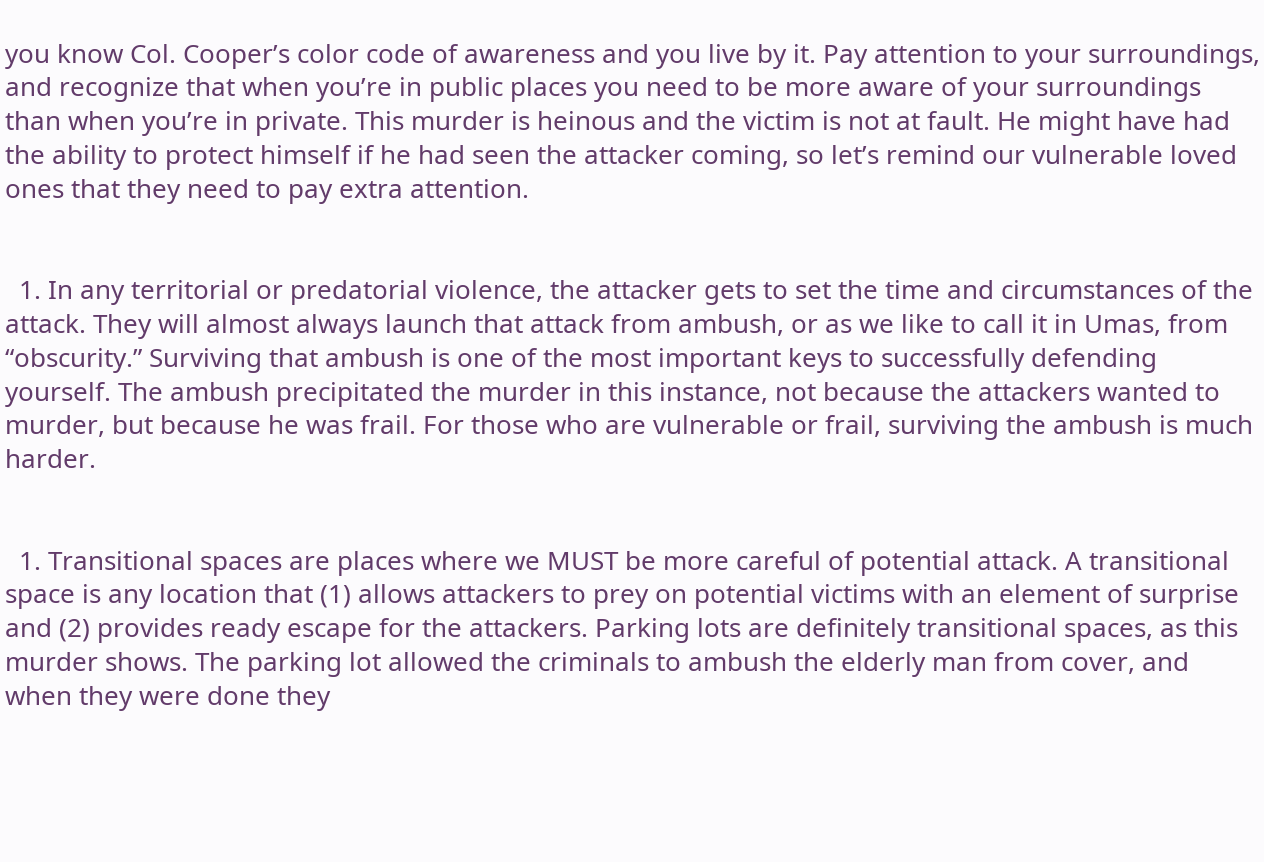you know Col. Cooper’s color code of awareness and you live by it. Pay attention to your surroundings, and recognize that when you’re in public places you need to be more aware of your surroundings than when you’re in private. This murder is heinous and the victim is not at fault. He might have had the ability to protect himself if he had seen the attacker coming, so let’s remind our vulnerable loved ones that they need to pay extra attention.


  1. In any territorial or predatorial violence, the attacker gets to set the time and circumstances of the attack. They will almost always launch that attack from ambush, or as we like to call it in Umas, from “obscurity.” Surviving that ambush is one of the most important keys to successfully defending yourself. The ambush precipitated the murder in this instance, not because the attackers wanted to murder, but because he was frail. For those who are vulnerable or frail, surviving the ambush is much harder.


  1. Transitional spaces are places where we MUST be more careful of potential attack. A transitional space is any location that (1) allows attackers to prey on potential victims with an element of surprise and (2) provides ready escape for the attackers. Parking lots are definitely transitional spaces, as this murder shows. The parking lot allowed the criminals to ambush the elderly man from cover, and when they were done they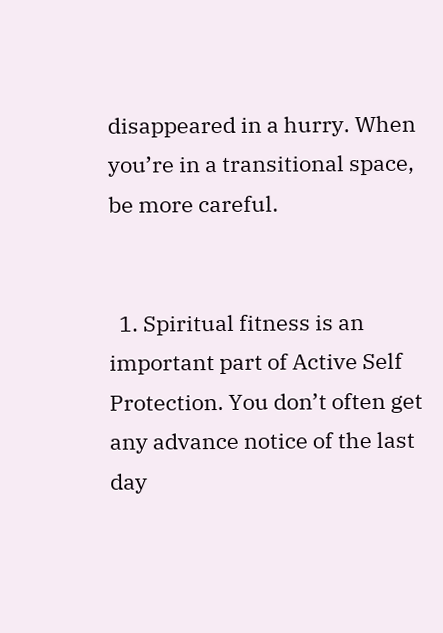disappeared in a hurry. When you’re in a transitional space, be more careful.


  1. Spiritual fitness is an important part of Active Self Protection. You don’t often get any advance notice of the last day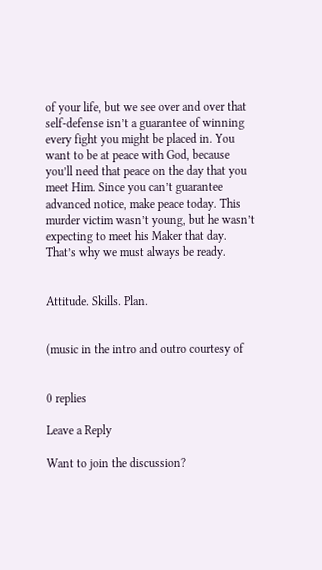of your life, but we see over and over that self-defense isn’t a guarantee of winning every fight you might be placed in. You want to be at peace with God, because you’ll need that peace on the day that you meet Him. Since you can’t guarantee advanced notice, make peace today. This murder victim wasn’t young, but he wasn’t expecting to meet his Maker that day. That’s why we must always be ready.


Attitude. Skills. Plan.


(music in the intro and outro courtesy of


0 replies

Leave a Reply

Want to join the discussion?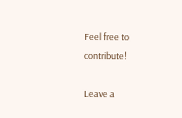Feel free to contribute!

Leave a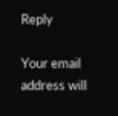Reply

Your email address will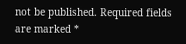not be published. Required fields are marked *